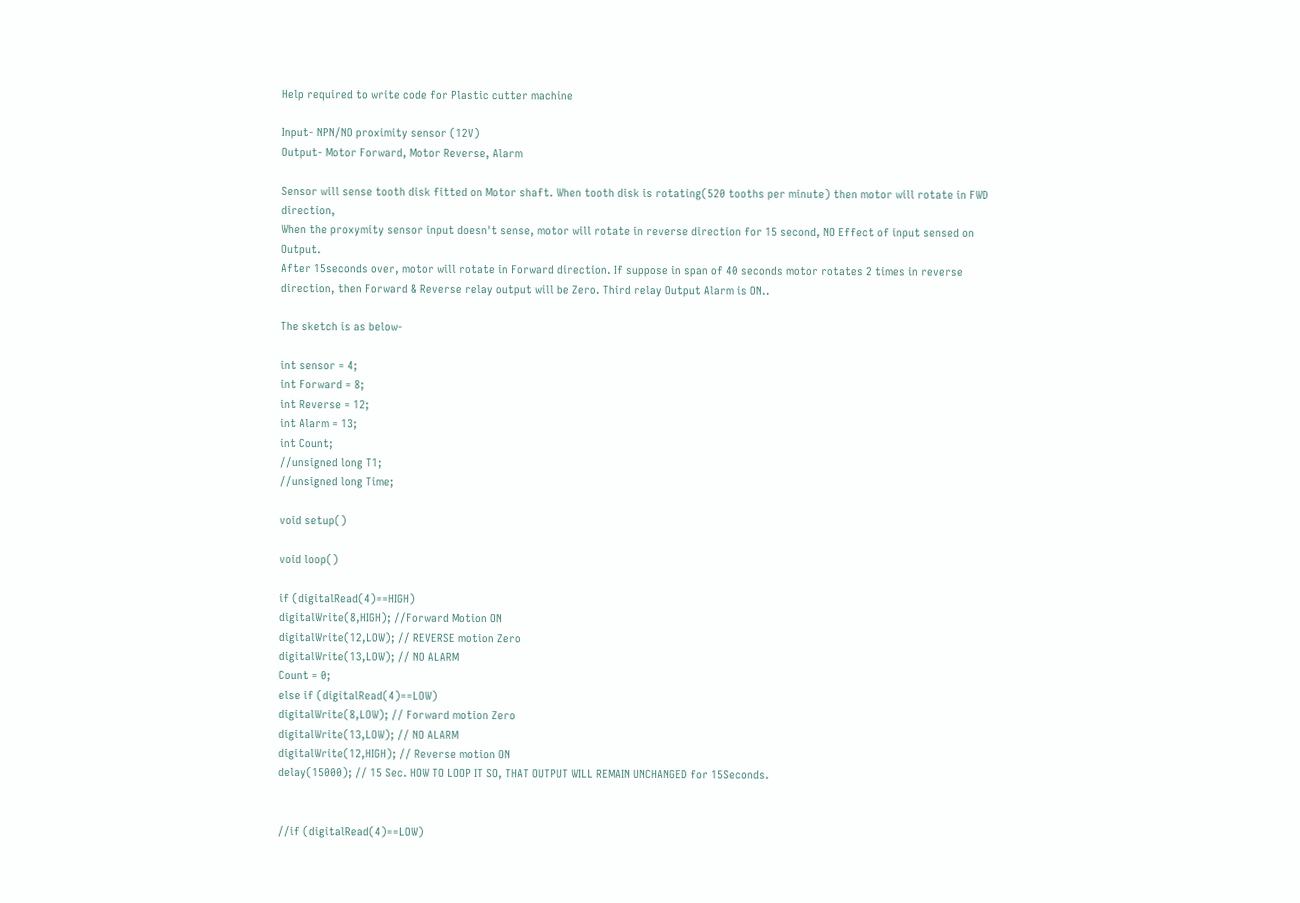Help required to write code for Plastic cutter machine

Input- NPN/NO proximity sensor (12V)
Output- Motor Forward, Motor Reverse, Alarm

Sensor will sense tooth disk fitted on Motor shaft. When tooth disk is rotating(520 tooths per minute) then motor will rotate in FWD direction,
When the proxymity sensor input doesn't sense, motor will rotate in reverse direction for 15 second, NO Effect of input sensed on Output.
After 15seconds over, motor will rotate in Forward direction. If suppose in span of 40 seconds motor rotates 2 times in reverse direction, then Forward & Reverse relay output will be Zero. Third relay Output Alarm is ON..

The sketch is as below-

int sensor = 4;
int Forward = 8;
int Reverse = 12;
int Alarm = 13;
int Count;
//unsigned long T1;
//unsigned long Time;

void setup()

void loop()

if (digitalRead(4)==HIGH)
digitalWrite(8,HIGH); //Forward Motion ON
digitalWrite(12,LOW); // REVERSE motion Zero
digitalWrite(13,LOW); // NO ALARM
Count = 0;
else if (digitalRead(4)==LOW)
digitalWrite(8,LOW); // Forward motion Zero
digitalWrite(13,LOW); // NO ALARM
digitalWrite(12,HIGH); // Reverse motion ON
delay(15000); // 15 Sec. HOW TO LOOP IT SO, THAT OUTPUT WILL REMAIN UNCHANGED for 15Seconds.


//if (digitalRead(4)==LOW)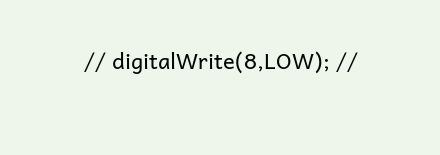// digitalWrite(8,LOW); //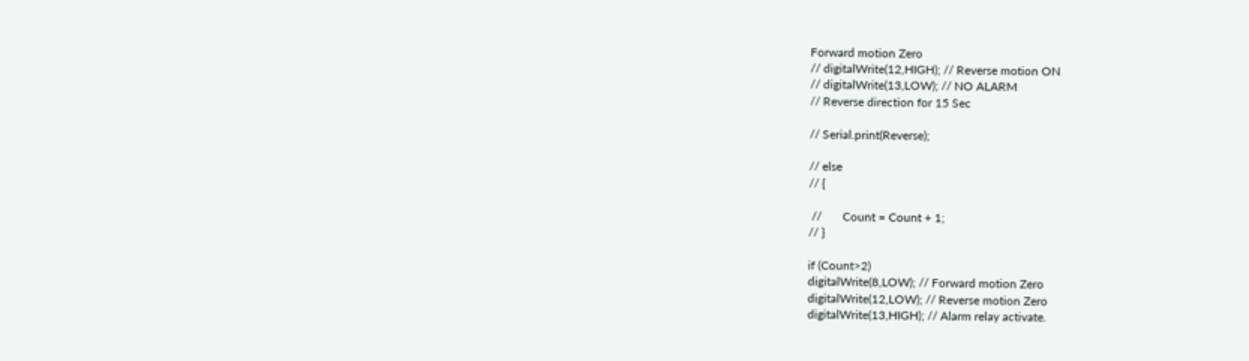Forward motion Zero
// digitalWrite(12,HIGH); // Reverse motion ON
// digitalWrite(13,LOW); // NO ALARM
// Reverse direction for 15 Sec

// Serial.print(Reverse);

// else
// {

 //       Count = Count + 1;
// }

if (Count>2)
digitalWrite(8,LOW); // Forward motion Zero
digitalWrite(12,LOW); // Reverse motion Zero
digitalWrite(13,HIGH); // Alarm relay activate.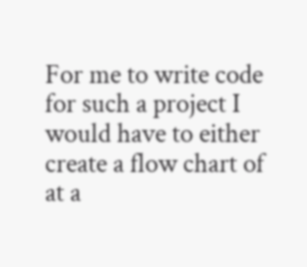For me to write code for such a project I would have to either create a flow chart of at a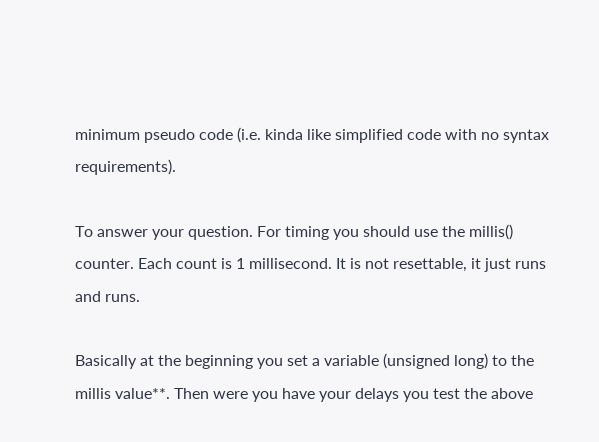minimum pseudo code (i.e. kinda like simplified code with no syntax requirements).

To answer your question. For timing you should use the millis() counter. Each count is 1 millisecond. It is not resettable, it just runs and runs.

Basically at the beginning you set a variable (unsigned long) to the millis value**. Then were you have your delays you test the above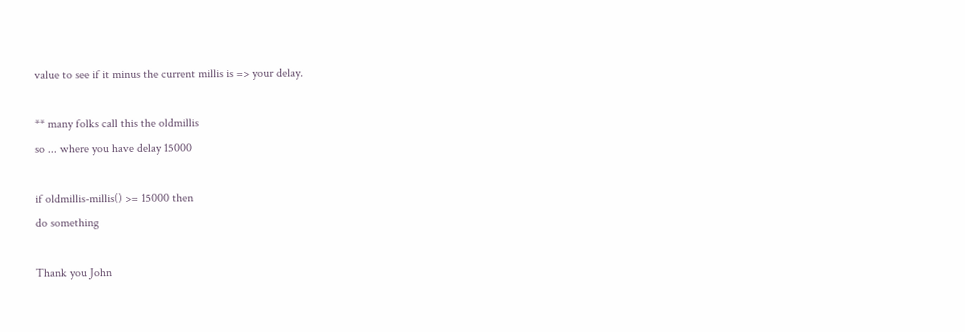value to see if it minus the current millis is => your delay.

** many folks call this the oldmillis
so ... where you have delay 15000

if oldmillis-millis() >= 15000 then
do something

Thank you John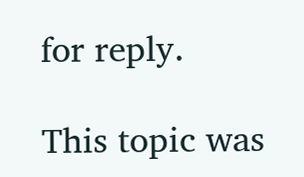for reply.

This topic was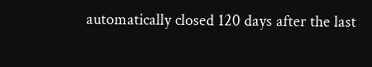automatically closed 120 days after the last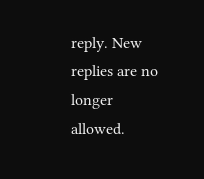reply. New replies are no longer allowed.